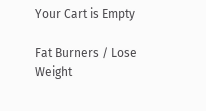Your Cart is Empty

Fat Burners / Lose Weight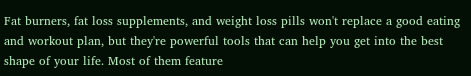Fat burners, fat loss supplements, and weight loss pills won't replace a good eating and workout plan, but they're powerful tools that can help you get into the best shape of your life. Most of them feature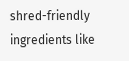shred-friendly ingredients like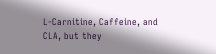L-Carnitine, Caffeine, and CLA, but they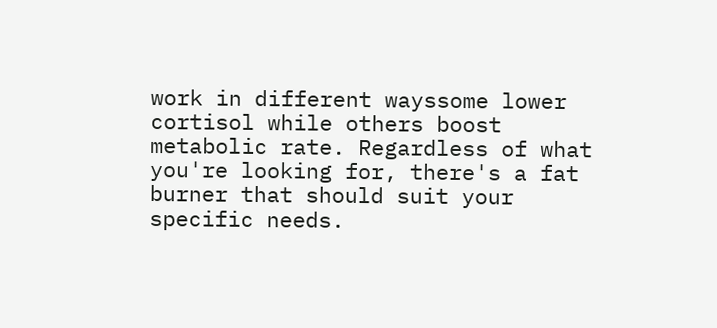work in different wayssome lower cortisol while others boost metabolic rate. Regardless of what you're looking for, there's a fat burner that should suit your specific needs.